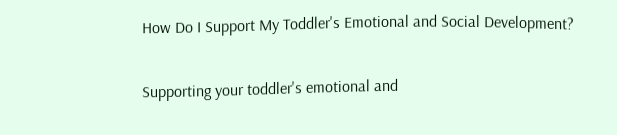How Do I Support My Toddler's Emotional and Social Development?

Supporting your toddler's emotional and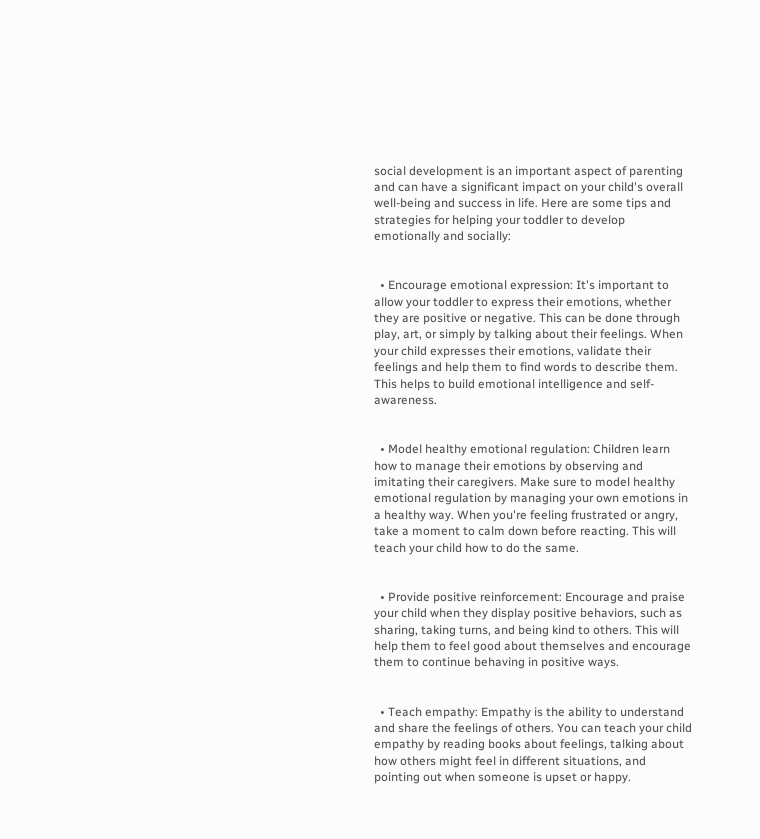social development is an important aspect of parenting and can have a significant impact on your child's overall well-being and success in life. Here are some tips and strategies for helping your toddler to develop emotionally and socially:


  • Encourage emotional expression: It's important to allow your toddler to express their emotions, whether they are positive or negative. This can be done through play, art, or simply by talking about their feelings. When your child expresses their emotions, validate their feelings and help them to find words to describe them. This helps to build emotional intelligence and self-awareness.


  • Model healthy emotional regulation: Children learn how to manage their emotions by observing and imitating their caregivers. Make sure to model healthy emotional regulation by managing your own emotions in a healthy way. When you're feeling frustrated or angry, take a moment to calm down before reacting. This will teach your child how to do the same.


  • Provide positive reinforcement: Encourage and praise your child when they display positive behaviors, such as sharing, taking turns, and being kind to others. This will help them to feel good about themselves and encourage them to continue behaving in positive ways.


  • Teach empathy: Empathy is the ability to understand and share the feelings of others. You can teach your child empathy by reading books about feelings, talking about how others might feel in different situations, and pointing out when someone is upset or happy.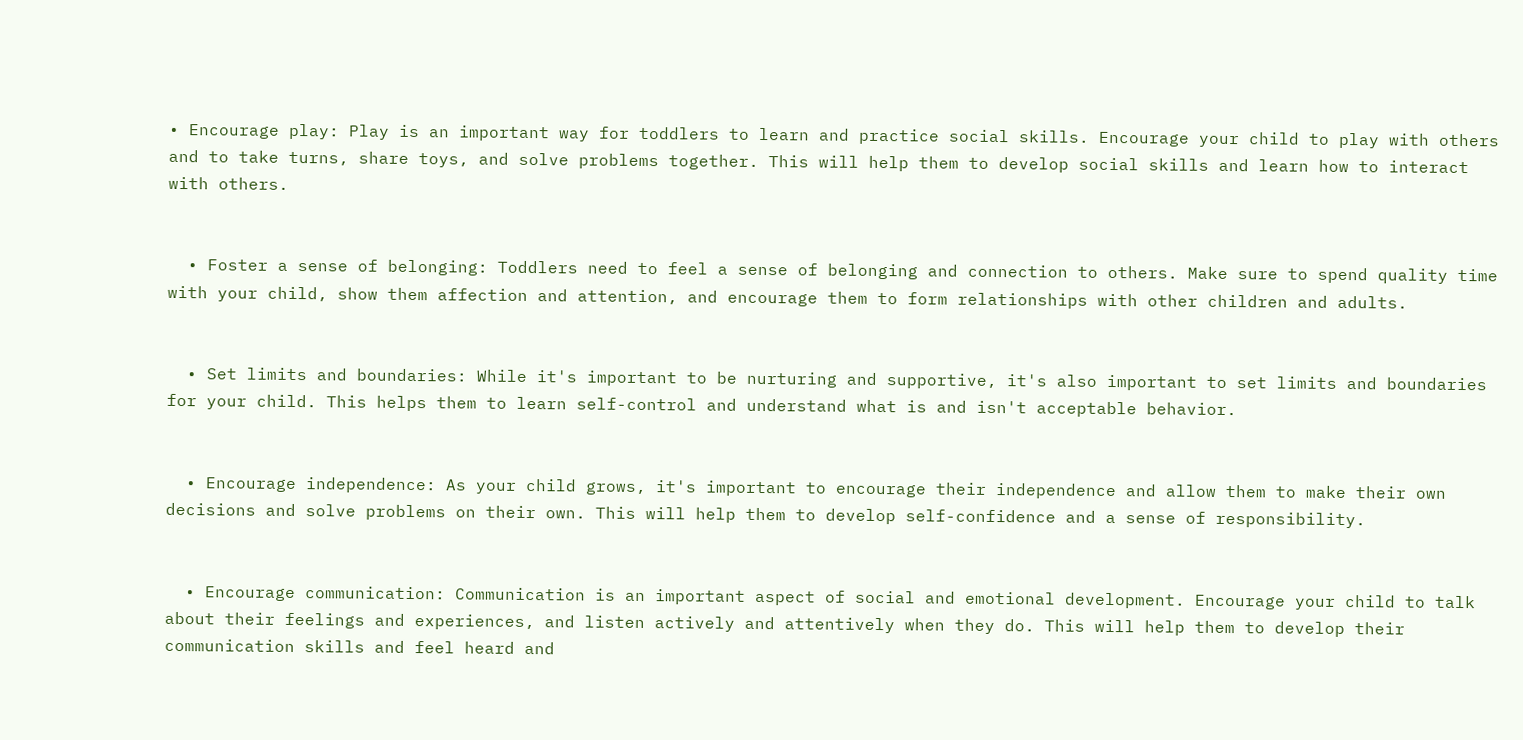• Encourage play: Play is an important way for toddlers to learn and practice social skills. Encourage your child to play with others and to take turns, share toys, and solve problems together. This will help them to develop social skills and learn how to interact with others.


  • Foster a sense of belonging: Toddlers need to feel a sense of belonging and connection to others. Make sure to spend quality time with your child, show them affection and attention, and encourage them to form relationships with other children and adults.


  • Set limits and boundaries: While it's important to be nurturing and supportive, it's also important to set limits and boundaries for your child. This helps them to learn self-control and understand what is and isn't acceptable behavior.


  • Encourage independence: As your child grows, it's important to encourage their independence and allow them to make their own decisions and solve problems on their own. This will help them to develop self-confidence and a sense of responsibility.


  • Encourage communication: Communication is an important aspect of social and emotional development. Encourage your child to talk about their feelings and experiences, and listen actively and attentively when they do. This will help them to develop their communication skills and feel heard and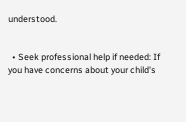understood.


  • Seek professional help if needed: If you have concerns about your child's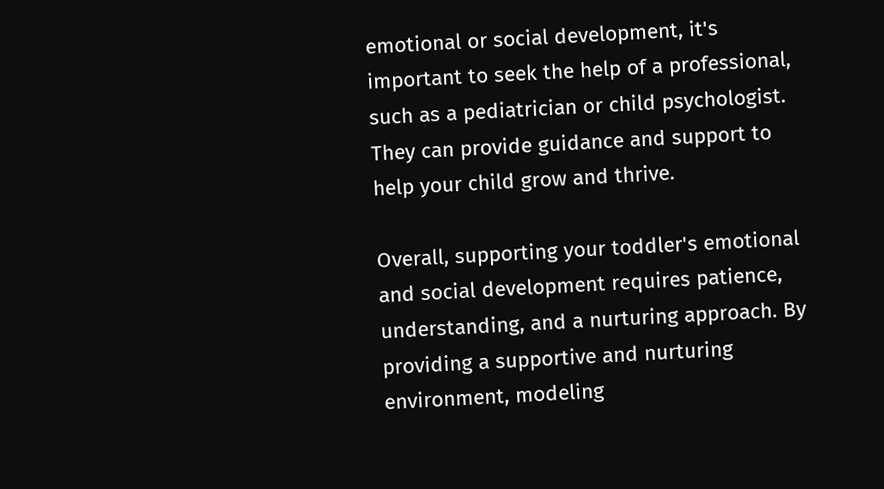emotional or social development, it's important to seek the help of a professional, such as a pediatrician or child psychologist. They can provide guidance and support to help your child grow and thrive.

Overall, supporting your toddler's emotional and social development requires patience, understanding, and a nurturing approach. By providing a supportive and nurturing environment, modeling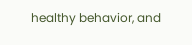healthy behavior, and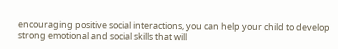encouraging positive social interactions, you can help your child to develop strong emotional and social skills that will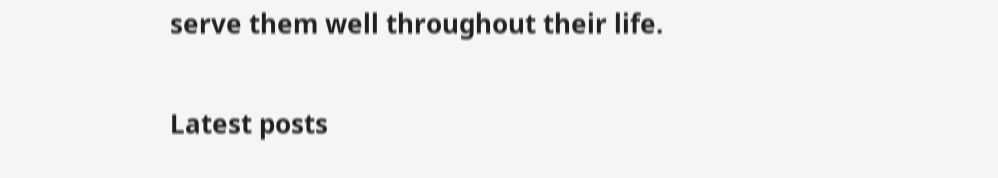serve them well throughout their life.

Latest posts